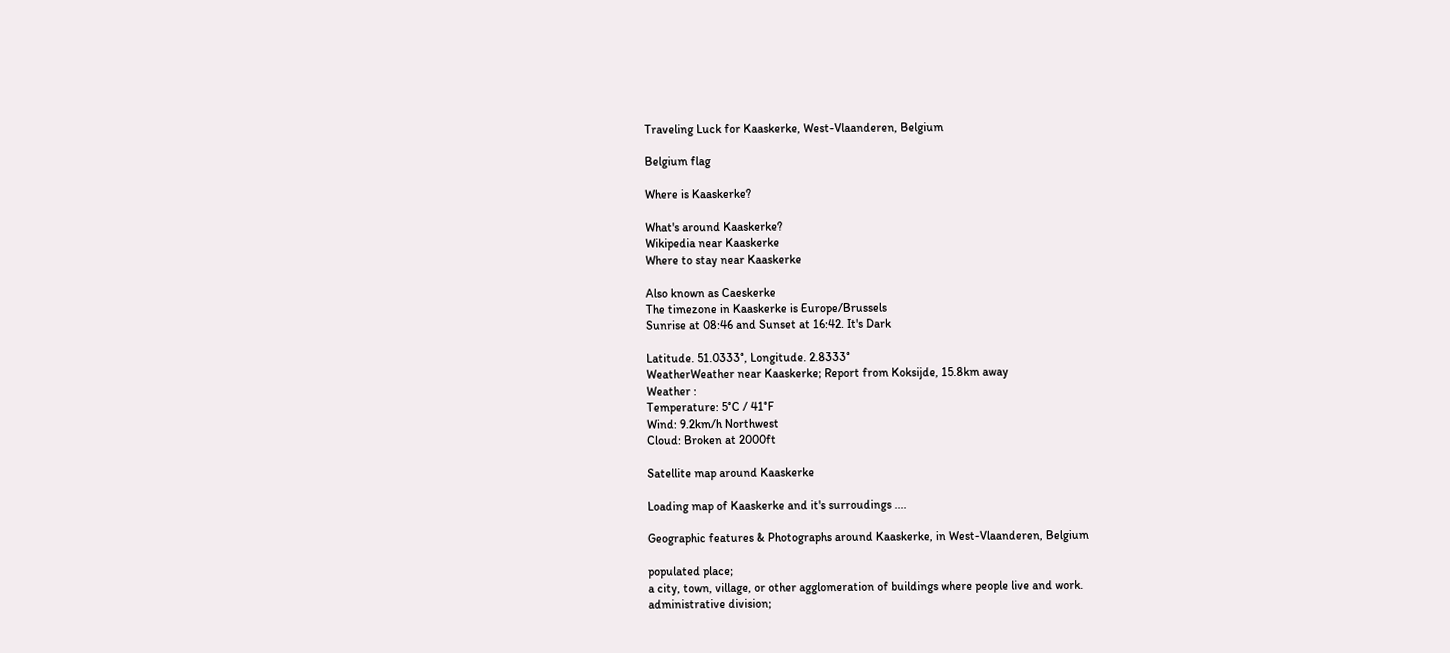Traveling Luck for Kaaskerke, West-Vlaanderen, Belgium

Belgium flag

Where is Kaaskerke?

What's around Kaaskerke?
Wikipedia near Kaaskerke
Where to stay near Kaaskerke

Also known as Caeskerke
The timezone in Kaaskerke is Europe/Brussels
Sunrise at 08:46 and Sunset at 16:42. It's Dark

Latitude. 51.0333°, Longitude. 2.8333°
WeatherWeather near Kaaskerke; Report from Koksijde, 15.8km away
Weather :
Temperature: 5°C / 41°F
Wind: 9.2km/h Northwest
Cloud: Broken at 2000ft

Satellite map around Kaaskerke

Loading map of Kaaskerke and it's surroudings ....

Geographic features & Photographs around Kaaskerke, in West-Vlaanderen, Belgium

populated place;
a city, town, village, or other agglomeration of buildings where people live and work.
administrative division;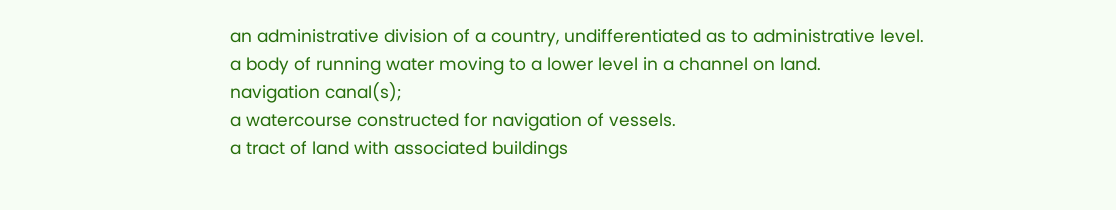an administrative division of a country, undifferentiated as to administrative level.
a body of running water moving to a lower level in a channel on land.
navigation canal(s);
a watercourse constructed for navigation of vessels.
a tract of land with associated buildings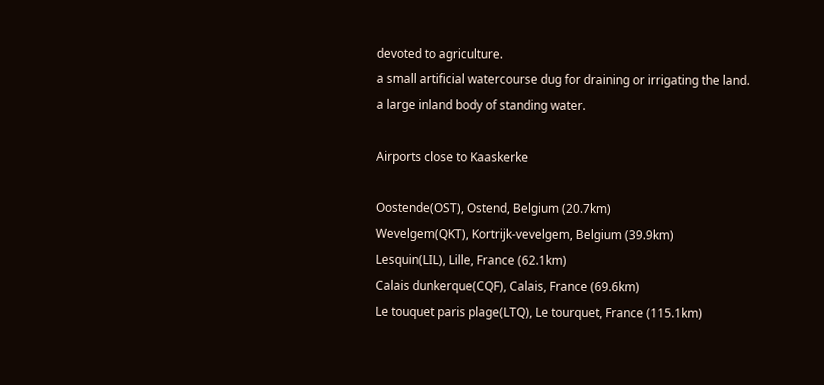devoted to agriculture.
a small artificial watercourse dug for draining or irrigating the land.
a large inland body of standing water.

Airports close to Kaaskerke

Oostende(OST), Ostend, Belgium (20.7km)
Wevelgem(QKT), Kortrijk-vevelgem, Belgium (39.9km)
Lesquin(LIL), Lille, France (62.1km)
Calais dunkerque(CQF), Calais, France (69.6km)
Le touquet paris plage(LTQ), Le tourquet, France (115.1km)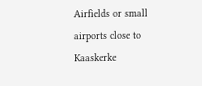Airfields or small airports close to Kaaskerke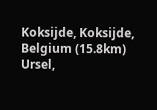Koksijde, Koksijde, Belgium (15.8km)
Ursel,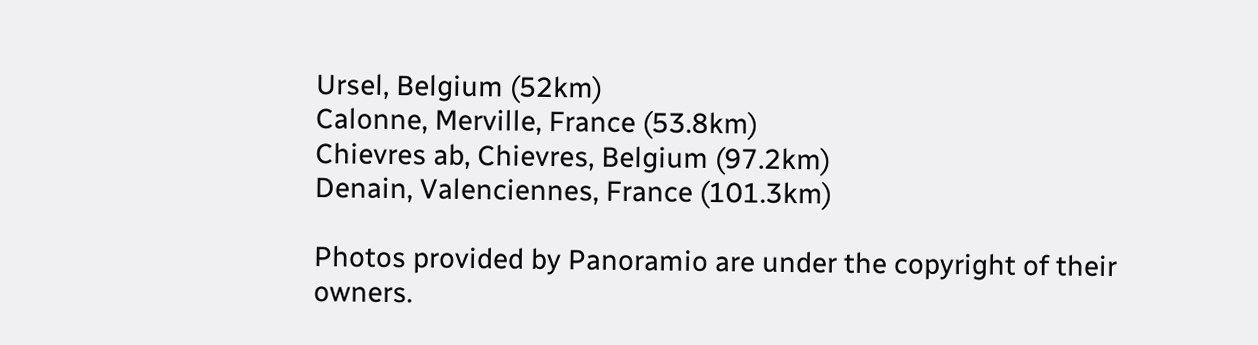Ursel, Belgium (52km)
Calonne, Merville, France (53.8km)
Chievres ab, Chievres, Belgium (97.2km)
Denain, Valenciennes, France (101.3km)

Photos provided by Panoramio are under the copyright of their owners.